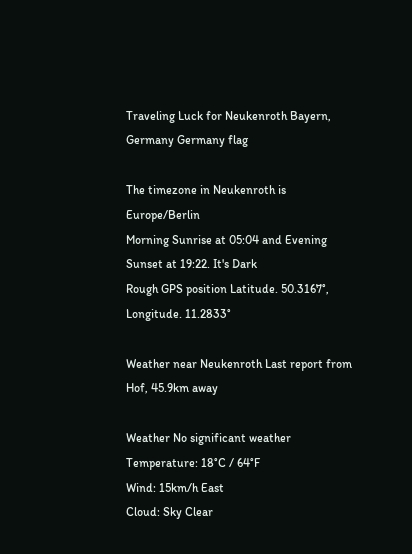Traveling Luck for Neukenroth Bayern, Germany Germany flag

The timezone in Neukenroth is Europe/Berlin
Morning Sunrise at 05:04 and Evening Sunset at 19:22. It's Dark
Rough GPS position Latitude. 50.3167°, Longitude. 11.2833°

Weather near Neukenroth Last report from Hof, 45.9km away

Weather No significant weather Temperature: 18°C / 64°F
Wind: 15km/h East
Cloud: Sky Clear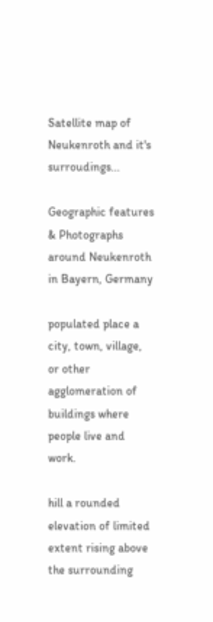Satellite map of Neukenroth and it's surroudings...

Geographic features & Photographs around Neukenroth in Bayern, Germany

populated place a city, town, village, or other agglomeration of buildings where people live and work.

hill a rounded elevation of limited extent rising above the surrounding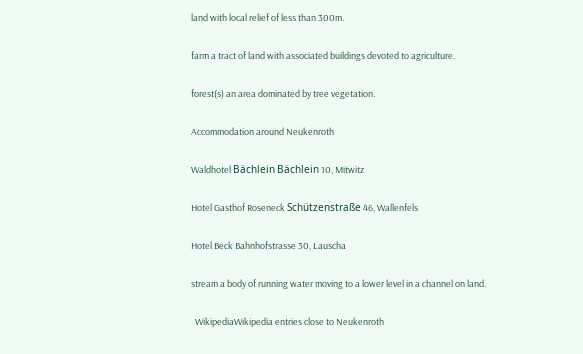land with local relief of less than 300m.

farm a tract of land with associated buildings devoted to agriculture.

forest(s) an area dominated by tree vegetation.

Accommodation around Neukenroth

Waldhotel Bächlein Bächlein 10, Mitwitz

Hotel Gasthof Roseneck Schützenstraße 46, Wallenfels

Hotel Beck Bahnhofstrasse 30, Lauscha

stream a body of running water moving to a lower level in a channel on land.

  WikipediaWikipedia entries close to Neukenroth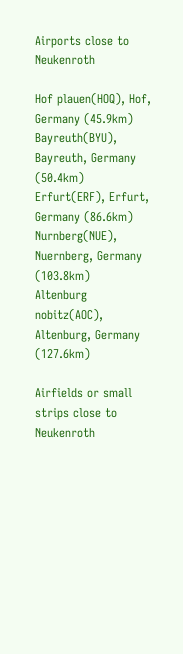Airports close to Neukenroth

Hof plauen(HOQ), Hof, Germany (45.9km)
Bayreuth(BYU), Bayreuth, Germany (50.4km)
Erfurt(ERF), Erfurt, Germany (86.6km)
Nurnberg(NUE), Nuernberg, Germany (103.8km)
Altenburg nobitz(AOC), Altenburg, Germany (127.6km)

Airfields or small strips close to Neukenroth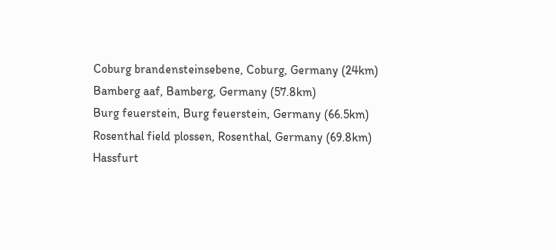Coburg brandensteinsebene, Coburg, Germany (24km)
Bamberg aaf, Bamberg, Germany (57.8km)
Burg feuerstein, Burg feuerstein, Germany (66.5km)
Rosenthal field plossen, Rosenthal, Germany (69.8km)
Hassfurt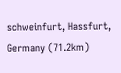schweinfurt, Hassfurt, Germany (71.2km)